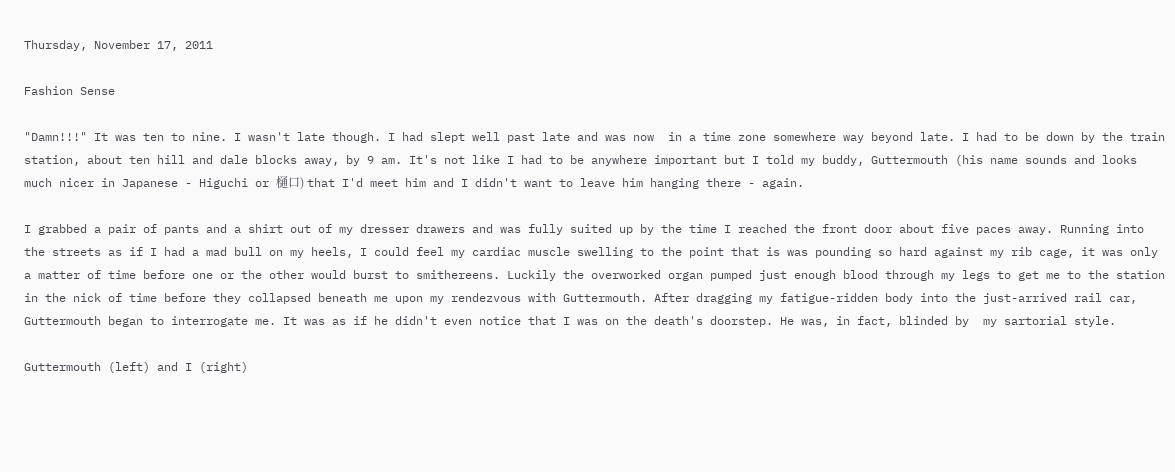Thursday, November 17, 2011

Fashion Sense

"Damn!!!" It was ten to nine. I wasn't late though. I had slept well past late and was now  in a time zone somewhere way beyond late. I had to be down by the train station, about ten hill and dale blocks away, by 9 am. It's not like I had to be anywhere important but I told my buddy, Guttermouth (his name sounds and looks much nicer in Japanese - Higuchi or 樋口) that I'd meet him and I didn't want to leave him hanging there - again.

I grabbed a pair of pants and a shirt out of my dresser drawers and was fully suited up by the time I reached the front door about five paces away. Running into the streets as if I had a mad bull on my heels, I could feel my cardiac muscle swelling to the point that is was pounding so hard against my rib cage, it was only a matter of time before one or the other would burst to smithereens. Luckily the overworked organ pumped just enough blood through my legs to get me to the station in the nick of time before they collapsed beneath me upon my rendezvous with Guttermouth. After dragging my fatigue-ridden body into the just-arrived rail car, Guttermouth began to interrogate me. It was as if he didn't even notice that I was on the death's doorstep. He was, in fact, blinded by  my sartorial style.

Guttermouth (left) and I (right)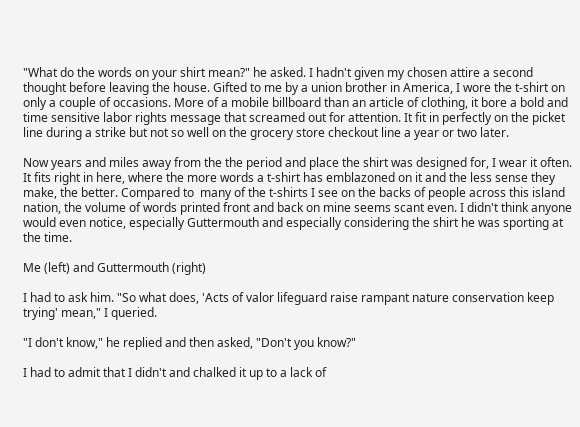"What do the words on your shirt mean?" he asked. I hadn't given my chosen attire a second thought before leaving the house. Gifted to me by a union brother in America, I wore the t-shirt on only a couple of occasions. More of a mobile billboard than an article of clothing, it bore a bold and time sensitive labor rights message that screamed out for attention. It fit in perfectly on the picket line during a strike but not so well on the grocery store checkout line a year or two later.

Now years and miles away from the the period and place the shirt was designed for, I wear it often. It fits right in here, where the more words a t-shirt has emblazoned on it and the less sense they make, the better. Compared to  many of the t-shirts I see on the backs of people across this island nation, the volume of words printed front and back on mine seems scant even. I didn't think anyone would even notice, especially Guttermouth and especially considering the shirt he was sporting at the time.

Me (left) and Guttermouth (right)

I had to ask him. "So what does, 'Acts of valor lifeguard raise rampant nature conservation keep trying' mean," I queried.

"I don't know," he replied and then asked, "Don't you know?"

I had to admit that I didn't and chalked it up to a lack of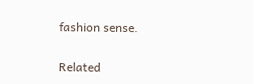fashion sense.

Related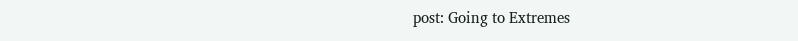post: Going to Extremes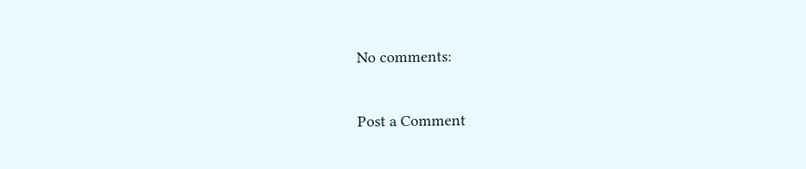No comments:

Post a Comment